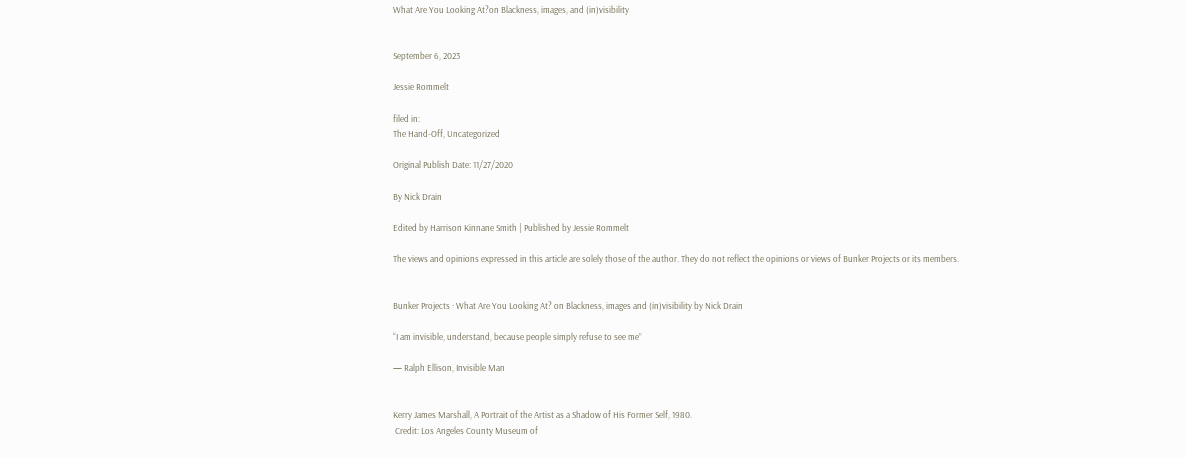What Are You Looking At?on Blackness, images, and (in)visibility


September 6, 2023

Jessie Rommelt

filed in:
The Hand-Off, Uncategorized

Original Publish Date: 11/27/2020

By Nick Drain

Edited by Harrison Kinnane Smith | Published by Jessie Rommelt

The views and opinions expressed in this article are solely those of the author. They do not reflect the opinions or views of Bunker Projects or its members.


Bunker Projects · What Are You Looking At? on Blackness, images and (in)visibility by Nick Drain

“I am invisible, understand, because people simply refuse to see me”

— Ralph Ellison, Invisible Man


Kerry James Marshall, A Portrait of the Artist as a Shadow of His Former Self, 1980.
 Credit: Los Angeles County Museum of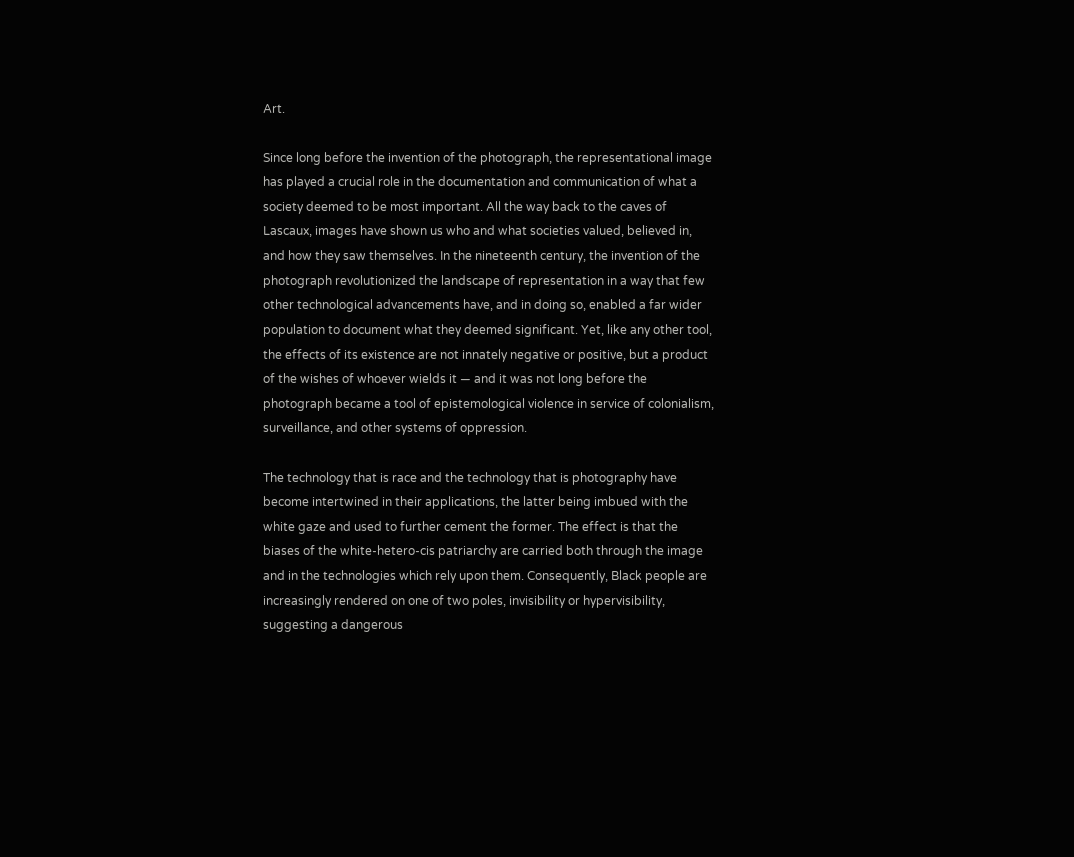Art.

Since long before the invention of the photograph, the representational image has played a crucial role in the documentation and communication of what a society deemed to be most important. All the way back to the caves of Lascaux, images have shown us who and what societies valued, believed in, and how they saw themselves. In the nineteenth century, the invention of the photograph revolutionized the landscape of representation in a way that few other technological advancements have, and in doing so, enabled a far wider population to document what they deemed significant. Yet, like any other tool, the effects of its existence are not innately negative or positive, but a product of the wishes of whoever wields it — and it was not long before the photograph became a tool of epistemological violence in service of colonialism, surveillance, and other systems of oppression.

The technology that is race and the technology that is photography have become intertwined in their applications, the latter being imbued with the white gaze and used to further cement the former. The effect is that the biases of the white-hetero-cis patriarchy are carried both through the image and in the technologies which rely upon them. Consequently, Black people are increasingly rendered on one of two poles, invisibility or hypervisibility, suggesting a dangerous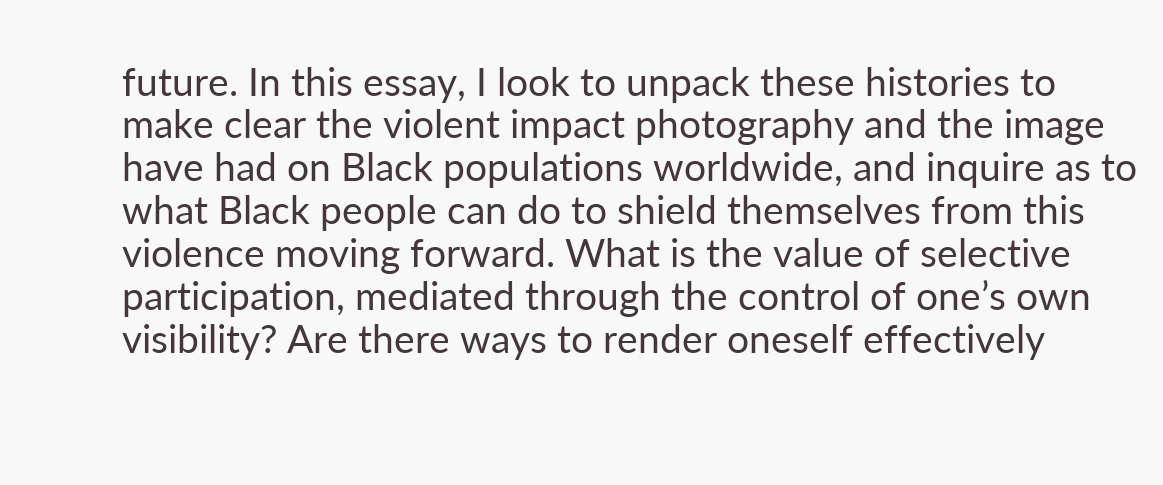future. In this essay, I look to unpack these histories to make clear the violent impact photography and the image have had on Black populations worldwide, and inquire as to what Black people can do to shield themselves from this violence moving forward. What is the value of selective participation, mediated through the control of one’s own visibility? Are there ways to render oneself effectively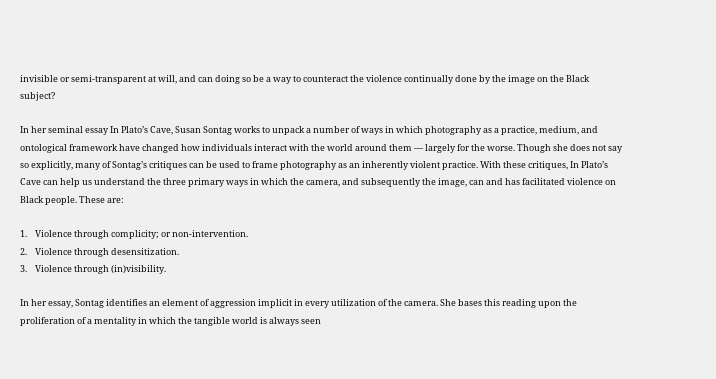invisible or semi-transparent at will, and can doing so be a way to counteract the violence continually done by the image on the Black subject?

In her seminal essay In Plato’s Cave, Susan Sontag works to unpack a number of ways in which photography as a practice, medium, and ontological framework have changed how individuals interact with the world around them — largely for the worse. Though she does not say so explicitly, many of Sontag’s critiques can be used to frame photography as an inherently violent practice. With these critiques, In Plato’s Cave can help us understand the three primary ways in which the camera, and subsequently the image, can and has facilitated violence on Black people. These are:

1.    Violence through complicity; or non-intervention.
2.    Violence through desensitization.
3.    Violence through (in)visibility.

In her essay, Sontag identifies an element of aggression implicit in every utilization of the camera. She bases this reading upon the proliferation of a mentality in which the tangible world is always seen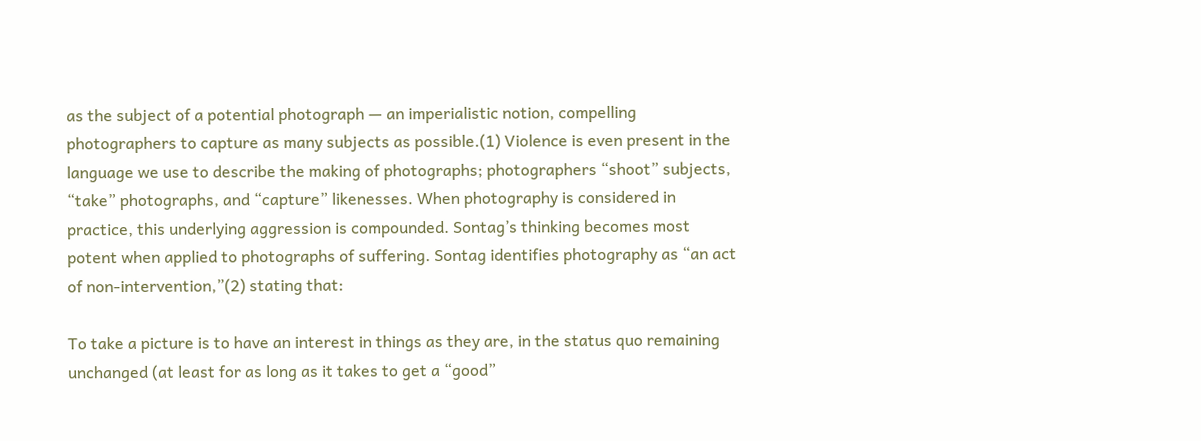as the subject of a potential photograph — an imperialistic notion, compelling photographers to capture as many subjects as possible.(1) Violence is even present in the language we use to describe the making of photographs; photographers “shoot” subjects, “take” photographs, and “capture” likenesses. When photography is considered in practice, this underlying aggression is compounded. Sontag’s thinking becomes most potent when applied to photographs of suffering. Sontag identifies photography as “an act of non-intervention,”(2) stating that:

To take a picture is to have an interest in things as they are, in the status quo remaining unchanged (at least for as long as it takes to get a “good”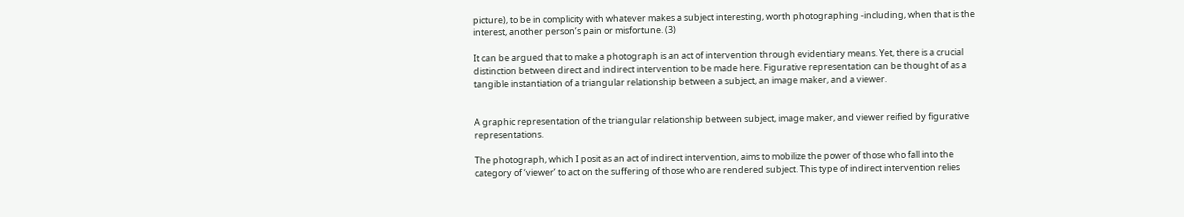picture), to be in complicity with whatever makes a subject interesting, worth photographing -including, when that is the interest, another person’s pain or misfortune. (3)

It can be argued that to make a photograph is an act of intervention through evidentiary means. Yet, there is a crucial distinction between direct and indirect intervention to be made here. Figurative representation can be thought of as a tangible instantiation of a triangular relationship between a subject, an image maker, and a viewer.


A graphic representation of the triangular relationship between subject, image maker, and viewer reified by figurative representations.

The photograph, which I posit as an act of indirect intervention, aims to mobilize the power of those who fall into the category of ‘viewer’ to act on the suffering of those who are rendered subject. This type of indirect intervention relies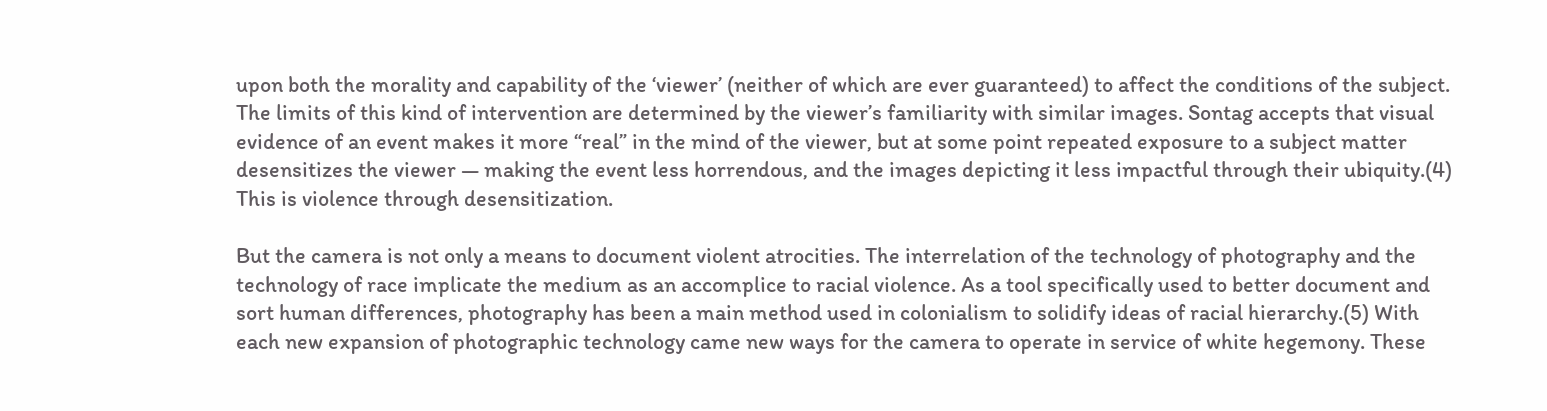upon both the morality and capability of the ‘viewer’ (neither of which are ever guaranteed) to affect the conditions of the subject. The limits of this kind of intervention are determined by the viewer’s familiarity with similar images. Sontag accepts that visual evidence of an event makes it more “real” in the mind of the viewer, but at some point repeated exposure to a subject matter desensitizes the viewer — making the event less horrendous, and the images depicting it less impactful through their ubiquity.(4) This is violence through desensitization.

But the camera is not only a means to document violent atrocities. The interrelation of the technology of photography and the technology of race implicate the medium as an accomplice to racial violence. As a tool specifically used to better document and sort human differences, photography has been a main method used in colonialism to solidify ideas of racial hierarchy.(5) With each new expansion of photographic technology came new ways for the camera to operate in service of white hegemony. These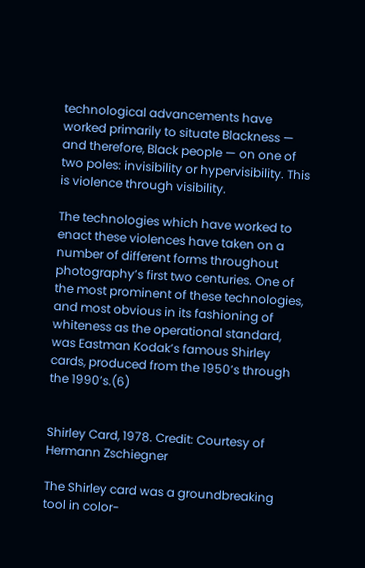technological advancements have worked primarily to situate Blackness — and therefore, Black people — on one of two poles: invisibility or hypervisibility. This is violence through visibility.

The technologies which have worked to enact these violences have taken on a number of different forms throughout photography’s first two centuries. One of the most prominent of these technologies, and most obvious in its fashioning of whiteness as the operational standard, was Eastman Kodak’s famous Shirley cards, produced from the 1950’s through the 1990’s.(6)


Shirley Card, 1978. Credit: Courtesy of Hermann Zschiegner

The Shirley card was a groundbreaking tool in color-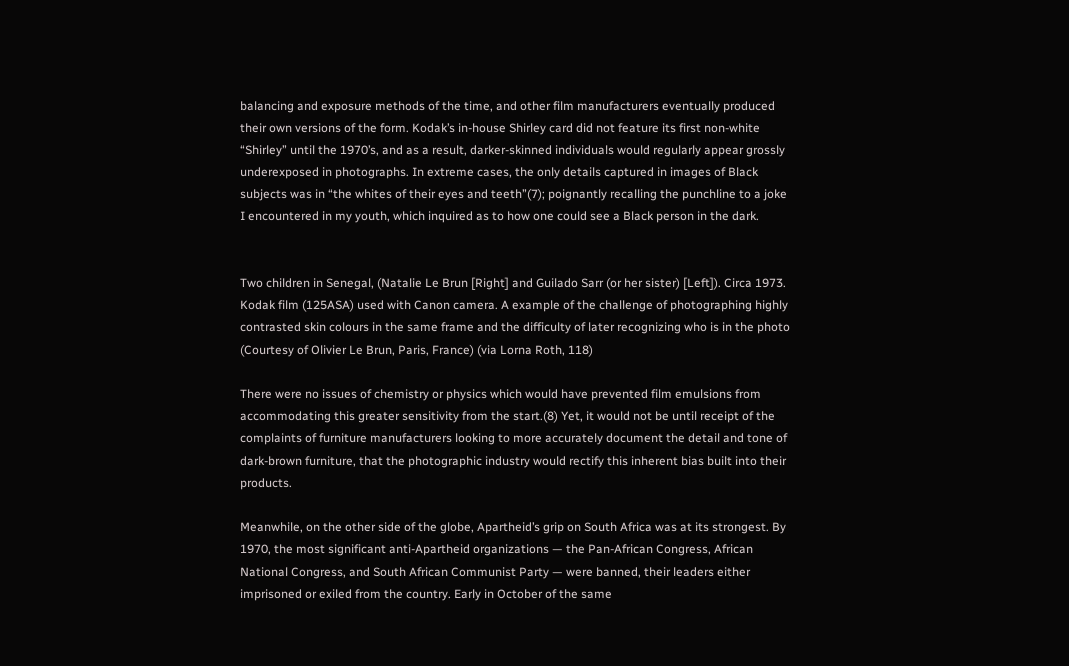balancing and exposure methods of the time, and other film manufacturers eventually produced their own versions of the form. Kodak’s in-house Shirley card did not feature its first non-white “Shirley” until the 1970’s, and as a result, darker-skinned individuals would regularly appear grossly underexposed in photographs. In extreme cases, the only details captured in images of Black subjects was in “the whites of their eyes and teeth”(7); poignantly recalling the punchline to a joke I encountered in my youth, which inquired as to how one could see a Black person in the dark.


Two children in Senegal, (Natalie Le Brun [Right] and Guilado Sarr (or her sister) [Left]). Circa 1973. Kodak film (125ASA) used with Canon camera. A example of the challenge of photographing highly contrasted skin colours in the same frame and the difficulty of later recognizing who is in the photo (Courtesy of Olivier Le Brun, Paris, France) (via Lorna Roth, 118)

There were no issues of chemistry or physics which would have prevented film emulsions from accommodating this greater sensitivity from the start.(8) Yet, it would not be until receipt of the complaints of furniture manufacturers looking to more accurately document the detail and tone of dark-brown furniture, that the photographic industry would rectify this inherent bias built into their products.

Meanwhile, on the other side of the globe, Apartheid’s grip on South Africa was at its strongest. By 1970, the most significant anti-Apartheid organizations — the Pan-African Congress, African National Congress, and South African Communist Party — were banned, their leaders either imprisoned or exiled from the country. Early in October of the same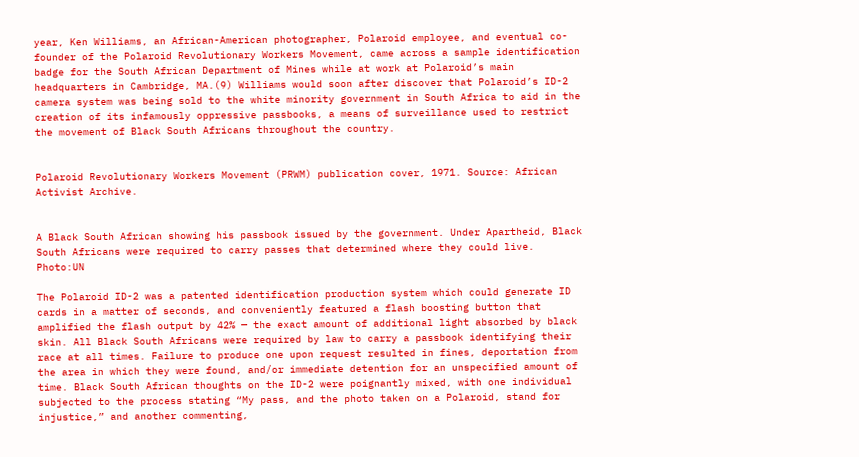year, Ken Williams, an African-American photographer, Polaroid employee, and eventual co-founder of the Polaroid Revolutionary Workers Movement, came across a sample identification badge for the South African Department of Mines while at work at Polaroid’s main headquarters in Cambridge, MA.(9) Williams would soon after discover that Polaroid’s ID-2 camera system was being sold to the white minority government in South Africa to aid in the creation of its infamously oppressive passbooks, a means of surveillance used to restrict the movement of Black South Africans throughout the country.


Polaroid Revolutionary Workers Movement (PRWM) publication cover, 1971. Source: African Activist Archive.


A Black South African showing his passbook issued by the government. Under Apartheid, Black South Africans were required to carry passes that determined where they could live. Photo:UN

The Polaroid ID-2 was a patented identification production system which could generate ID cards in a matter of seconds, and conveniently featured a flash boosting button that amplified the flash output by 42% — the exact amount of additional light absorbed by black skin. All Black South Africans were required by law to carry a passbook identifying their race at all times. Failure to produce one upon request resulted in fines, deportation from the area in which they were found, and/or immediate detention for an unspecified amount of time. Black South African thoughts on the ID-2 were poignantly mixed, with one individual subjected to the process stating “My pass, and the photo taken on a Polaroid, stand for injustice,” and another commenting,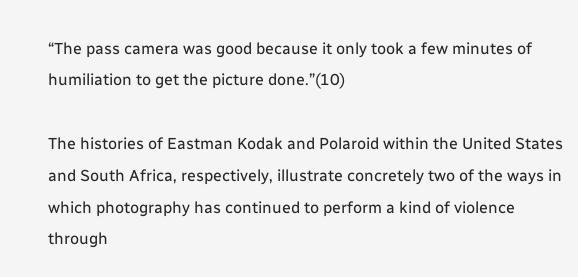“The pass camera was good because it only took a few minutes of humiliation to get the picture done.”(10)

The histories of Eastman Kodak and Polaroid within the United States and South Africa, respectively, illustrate concretely two of the ways in which photography has continued to perform a kind of violence through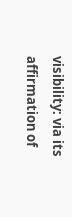visibility: via its affirmation of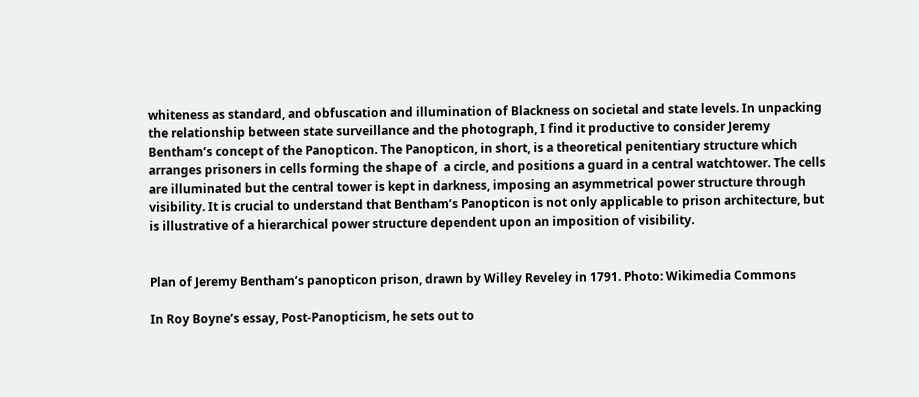whiteness as standard, and obfuscation and illumination of Blackness on societal and state levels. In unpacking the relationship between state surveillance and the photograph, I find it productive to consider Jeremy Bentham’s concept of the Panopticon. The Panopticon, in short, is a theoretical penitentiary structure which arranges prisoners in cells forming the shape of  a circle, and positions a guard in a central watchtower. The cells are illuminated but the central tower is kept in darkness, imposing an asymmetrical power structure through visibility. It is crucial to understand that Bentham’s Panopticon is not only applicable to prison architecture, but is illustrative of a hierarchical power structure dependent upon an imposition of visibility.


Plan of Jeremy Bentham’s panopticon prison, drawn by Willey Reveley in 1791. Photo: Wikimedia Commons

In Roy Boyne’s essay, Post-Panopticism, he sets out to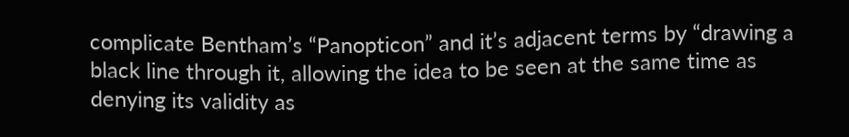complicate Bentham’s “Panopticon” and it’s adjacent terms by “drawing a black line through it, allowing the idea to be seen at the same time as denying its validity as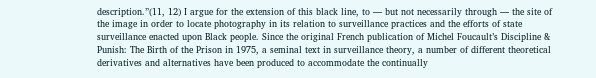description.”(11, 12) I argue for the extension of this black line, to — but not necessarily through — the site of the image in order to locate photography in its relation to surveillance practices and the efforts of state surveillance enacted upon Black people. Since the original French publication of Michel Foucault’s Discipline & Punish: The Birth of the Prison in 1975, a seminal text in surveillance theory, a number of different theoretical derivatives and alternatives have been produced to accommodate the continually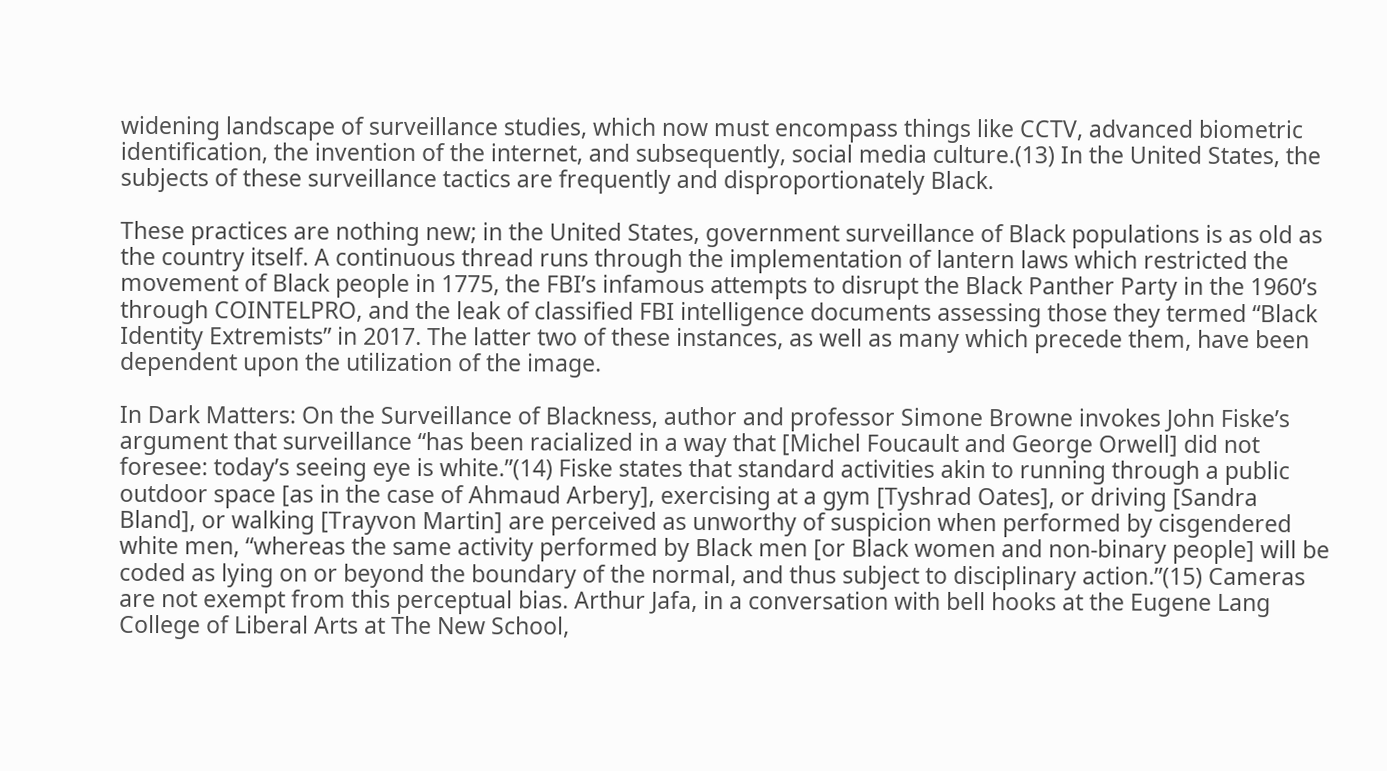widening landscape of surveillance studies, which now must encompass things like CCTV, advanced biometric identification, the invention of the internet, and subsequently, social media culture.(13) In the United States, the subjects of these surveillance tactics are frequently and disproportionately Black.

These practices are nothing new; in the United States, government surveillance of Black populations is as old as the country itself. A continuous thread runs through the implementation of lantern laws which restricted the movement of Black people in 1775, the FBI’s infamous attempts to disrupt the Black Panther Party in the 1960’s through COINTELPRO, and the leak of classified FBI intelligence documents assessing those they termed “Black Identity Extremists” in 2017. The latter two of these instances, as well as many which precede them, have been dependent upon the utilization of the image.

In Dark Matters: On the Surveillance of Blackness, author and professor Simone Browne invokes John Fiske’s argument that surveillance “has been racialized in a way that [Michel Foucault and George Orwell] did not foresee: today’s seeing eye is white.”(14) Fiske states that standard activities akin to running through a public outdoor space [as in the case of Ahmaud Arbery], exercising at a gym [Tyshrad Oates], or driving [Sandra Bland], or walking [Trayvon Martin] are perceived as unworthy of suspicion when performed by cisgendered white men, “whereas the same activity performed by Black men [or Black women and non-binary people] will be coded as lying on or beyond the boundary of the normal, and thus subject to disciplinary action.”(15) Cameras are not exempt from this perceptual bias. Arthur Jafa, in a conversation with bell hooks at the Eugene Lang College of Liberal Arts at The New School,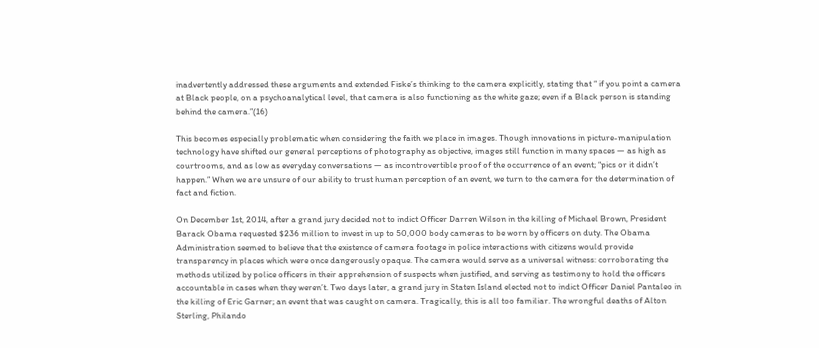inadvertently addressed these arguments and extended Fiske’s thinking to the camera explicitly, stating that “ if you point a camera at Black people, on a psychoanalytical level, that camera is also functioning as the white gaze; even if a Black person is standing behind the camera.”(16)

This becomes especially problematic when considering the faith we place in images. Though innovations in picture-manipulation technology have shifted our general perceptions of photography as objective, images still function in many spaces — as high as courtrooms, and as low as everyday conversations — as incontrovertible proof of the occurrence of an event; “pics or it didn’t happen.” When we are unsure of our ability to trust human perception of an event, we turn to the camera for the determination of fact and fiction.

On December 1st, 2014, after a grand jury decided not to indict Officer Darren Wilson in the killing of Michael Brown, President Barack Obama requested $236 million to invest in up to 50,000 body cameras to be worn by officers on duty. The Obama Administration seemed to believe that the existence of camera footage in police interactions with citizens would provide transparency in places which were once dangerously opaque. The camera would serve as a universal witness: corroborating the methods utilized by police officers in their apprehension of suspects when justified, and serving as testimony to hold the officers accountable in cases when they weren’t. Two days later, a grand jury in Staten Island elected not to indict Officer Daniel Pantaleo in the killing of Eric Garner; an event that was caught on camera. Tragically, this is all too familiar. The wrongful deaths of Alton Sterling, Philando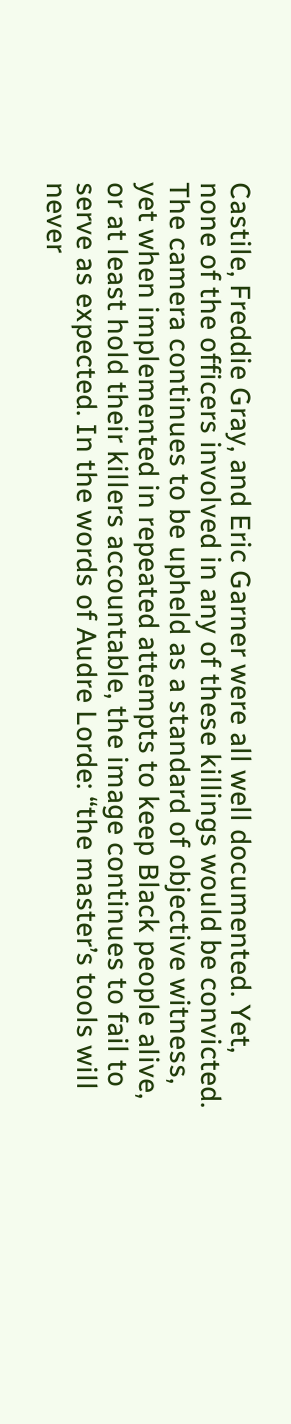Castile, Freddie Gray, and Eric Garner were all well documented. Yet, none of the officers involved in any of these killings would be convicted. The camera continues to be upheld as a standard of objective witness, yet when implemented in repeated attempts to keep Black people alive, or at least hold their killers accountable, the image continues to fail to serve as expected. In the words of Audre Lorde: “the master’s tools will never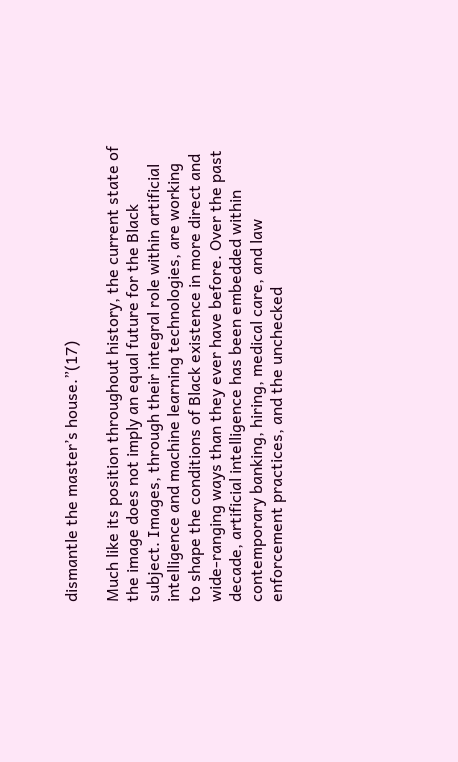dismantle the master’s house.”(17)

Much like its position throughout history, the current state of the image does not imply an equal future for the Black subject. Images, through their integral role within artificial intelligence and machine learning technologies, are working to shape the conditions of Black existence in more direct and wide-ranging ways than they ever have before. Over the past decade, artificial intelligence has been embedded within contemporary banking, hiring, medical care, and law enforcement practices, and the unchecked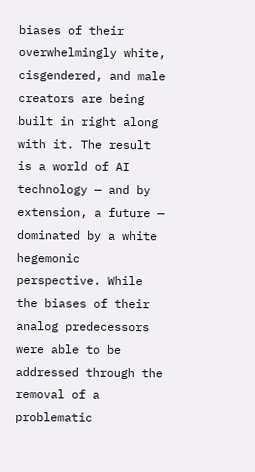biases of their overwhelmingly white, cisgendered, and male creators are being built in right along with it. The result is a world of AI technology — and by extension, a future — dominated by a white hegemonic perspective. While the biases of their analog predecessors were able to be addressed through the removal of a problematic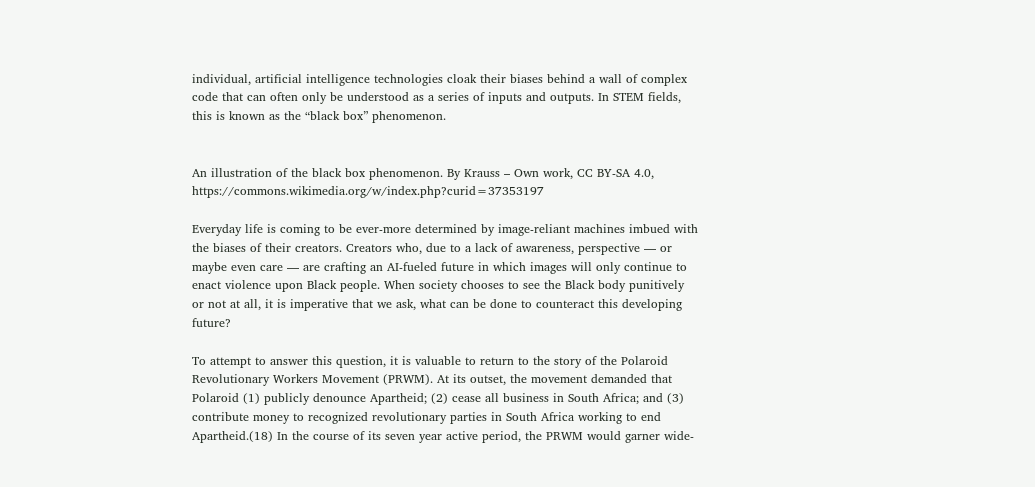individual, artificial intelligence technologies cloak their biases behind a wall of complex code that can often only be understood as a series of inputs and outputs. In STEM fields, this is known as the “black box” phenomenon.


An illustration of the black box phenomenon. By Krauss – Own work, CC BY-SA 4.0, https://commons.wikimedia.org/w/index.php?curid=37353197

Everyday life is coming to be ever-more determined by image-reliant machines imbued with the biases of their creators. Creators who, due to a lack of awareness, perspective — or maybe even care — are crafting an AI-fueled future in which images will only continue to enact violence upon Black people. When society chooses to see the Black body punitively or not at all, it is imperative that we ask, what can be done to counteract this developing future?

To attempt to answer this question, it is valuable to return to the story of the Polaroid Revolutionary Workers Movement (PRWM). At its outset, the movement demanded that Polaroid (1) publicly denounce Apartheid; (2) cease all business in South Africa; and (3)  contribute money to recognized revolutionary parties in South Africa working to end Apartheid.(18) In the course of its seven year active period, the PRWM would garner wide-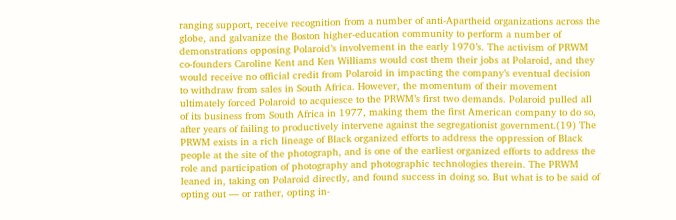ranging support, receive recognition from a number of anti-Apartheid organizations across the globe, and galvanize the Boston higher-education community to perform a number of demonstrations opposing Polaroid’s involvement in the early 1970’s. The activism of PRWM co-founders Caroline Kent and Ken Williams would cost them their jobs at Polaroid, and they would receive no official credit from Polaroid in impacting the company’s eventual decision to withdraw from sales in South Africa. However, the momentum of their movement ultimately forced Polaroid to acquiesce to the PRWM’s first two demands. Polaroid pulled all of its business from South Africa in 1977, making them the first American company to do so, after years of failing to productively intervene against the segregationist government.(19) The PRWM exists in a rich lineage of Black organized efforts to address the oppression of Black people at the site of the photograph, and is one of the earliest organized efforts to address the role and participation of photography and photographic technologies therein. The PRWM leaned in, taking on Polaroid directly, and found success in doing so. But what is to be said of opting out — or rather, opting in-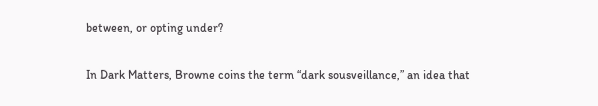between, or opting under?

In Dark Matters, Browne coins the term “dark sousveillance,” an idea that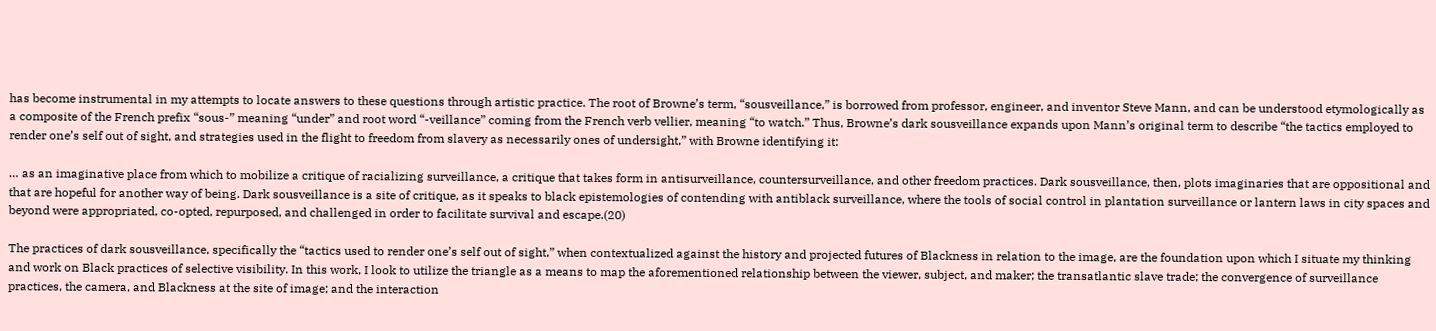has become instrumental in my attempts to locate answers to these questions through artistic practice. The root of Browne’s term, “sousveillance,” is borrowed from professor, engineer, and inventor Steve Mann, and can be understood etymologically as a composite of the French prefix “sous-” meaning “under” and root word “-veillance” coming from the French verb vellier, meaning “to watch.” Thus, Browne’s dark sousveillance expands upon Mann’s original term to describe “the tactics employed to render one’s self out of sight, and strategies used in the flight to freedom from slavery as necessarily ones of undersight,” with Browne identifying it:

… as an imaginative place from which to mobilize a critique of racializing surveillance, a critique that takes form in antisurveillance, countersurveillance, and other freedom practices. Dark sousveillance, then, plots imaginaries that are oppositional and that are hopeful for another way of being. Dark sousveillance is a site of critique, as it speaks to black epistemologies of contending with antiblack surveillance, where the tools of social control in plantation surveillance or lantern laws in city spaces and beyond were appropriated, co-opted, repurposed, and challenged in order to facilitate survival and escape.(20)

The practices of dark sousveillance, specifically the “tactics used to render one’s self out of sight,” when contextualized against the history and projected futures of Blackness in relation to the image, are the foundation upon which I situate my thinking and work on Black practices of selective visibility. In this work, I look to utilize the triangle as a means to map the aforementioned relationship between the viewer, subject, and maker; the transatlantic slave trade; the convergence of surveillance practices, the camera, and Blackness at the site of image; and the interaction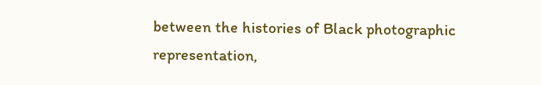between the histories of Black photographic representation,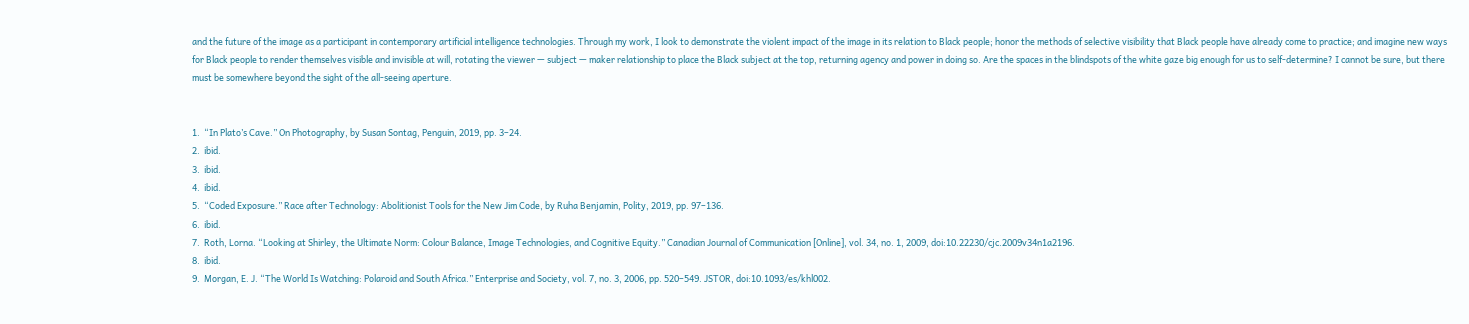and the future of the image as a participant in contemporary artificial intelligence technologies. Through my work, I look to demonstrate the violent impact of the image in its relation to Black people; honor the methods of selective visibility that Black people have already come to practice; and imagine new ways for Black people to render themselves visible and invisible at will, rotating the viewer — subject — maker relationship to place the Black subject at the top, returning agency and power in doing so. Are the spaces in the blindspots of the white gaze big enough for us to self-determine? I cannot be sure, but there must be somewhere beyond the sight of the all-seeing aperture.


1.  “In Plato’s Cave.” On Photography, by Susan Sontag, Penguin, 2019, pp. 3–24.
2.  ibid.
3.  ibid.
4.  ibid.
5.  “Coded Exposure.” Race after Technology: Abolitionist Tools for the New Jim Code, by Ruha Benjamin, Polity, 2019, pp. 97–136.
6.  ibid.
7.  Roth, Lorna. “Looking at Shirley, the Ultimate Norm: Colour Balance, Image Technologies, and Cognitive Equity.” Canadian Journal of Communication [Online], vol. 34, no. 1, 2009, doi:10.22230/cjc.2009v34n1a2196.
8.  ibid.
9.  Morgan, E. J. “The World Is Watching: Polaroid and South Africa.” Enterprise and Society, vol. 7, no. 3, 2006, pp. 520–549. JSTOR, doi:10.1093/es/khl002.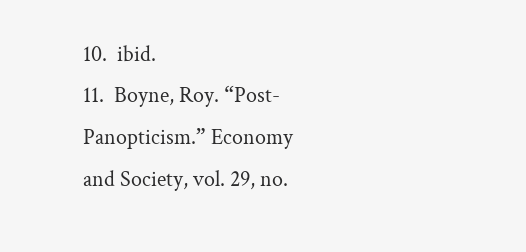10.  ibid.
11.  Boyne, Roy. “Post-Panopticism.” Economy and Society, vol. 29, no.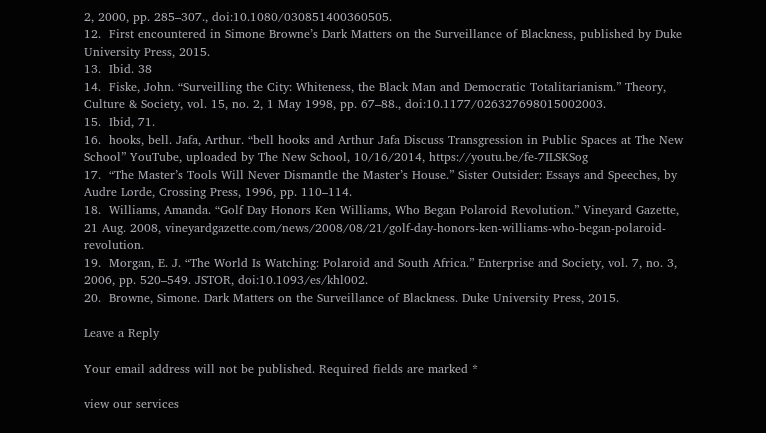2, 2000, pp. 285–307., doi:10.1080/030851400360505.
12.  First encountered in Simone Browne’s Dark Matters on the Surveillance of Blackness, published by Duke University Press, 2015.
13.  Ibid. 38
14.  Fiske, John. “Surveilling the City: Whiteness, the Black Man and Democratic Totalitarianism.” Theory, Culture & Society, vol. 15, no. 2, 1 May 1998, pp. 67–88., doi:10.1177/026327698015002003.
15.  Ibid, 71.
16.  hooks, bell. Jafa, Arthur. “bell hooks and Arthur Jafa Discuss Transgression in Public Spaces at The New School” YouTube, uploaded by The New School, 10/16/2014, https://youtu.be/fe-7ILSKSog
17.  “The Master’s Tools Will Never Dismantle the Master’s House.” Sister Outsider: Essays and Speeches, by Audre Lorde, Crossing Press, 1996, pp. 110–114.
18.  Williams, Amanda. “Golf Day Honors Ken Williams, Who Began Polaroid Revolution.” Vineyard Gazette, 21 Aug. 2008, vineyardgazette.com/news/2008/08/21/golf-day-honors-ken-williams-who-began-polaroid-revolution.
19.  Morgan, E. J. “The World Is Watching: Polaroid and South Africa.” Enterprise and Society, vol. 7, no. 3, 2006, pp. 520–549. JSTOR, doi:10.1093/es/khl002.
20.  Browne, Simone. Dark Matters on the Surveillance of Blackness. Duke University Press, 2015.

Leave a Reply

Your email address will not be published. Required fields are marked *

view our services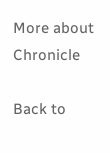More about Chronicle

Back to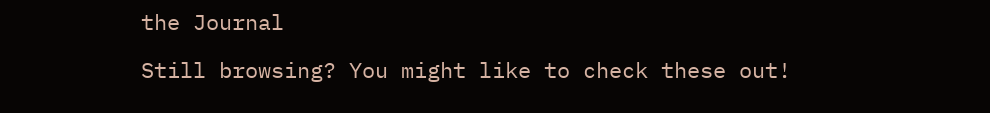the Journal

Still browsing? You might like to check these out!